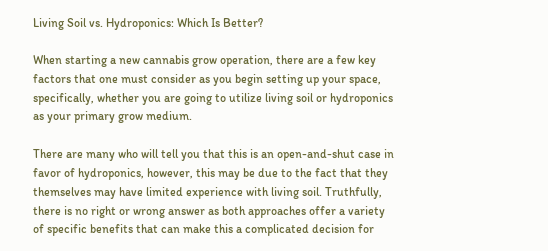Living Soil vs. Hydroponics: Which Is Better?

When starting a new cannabis grow operation, there are a few key factors that one must consider as you begin setting up your space, specifically, whether you are going to utilize living soil or hydroponics as your primary grow medium.

There are many who will tell you that this is an open-and-shut case in favor of hydroponics, however, this may be due to the fact that they themselves may have limited experience with living soil. Truthfully, there is no right or wrong answer as both approaches offer a variety of specific benefits that can make this a complicated decision for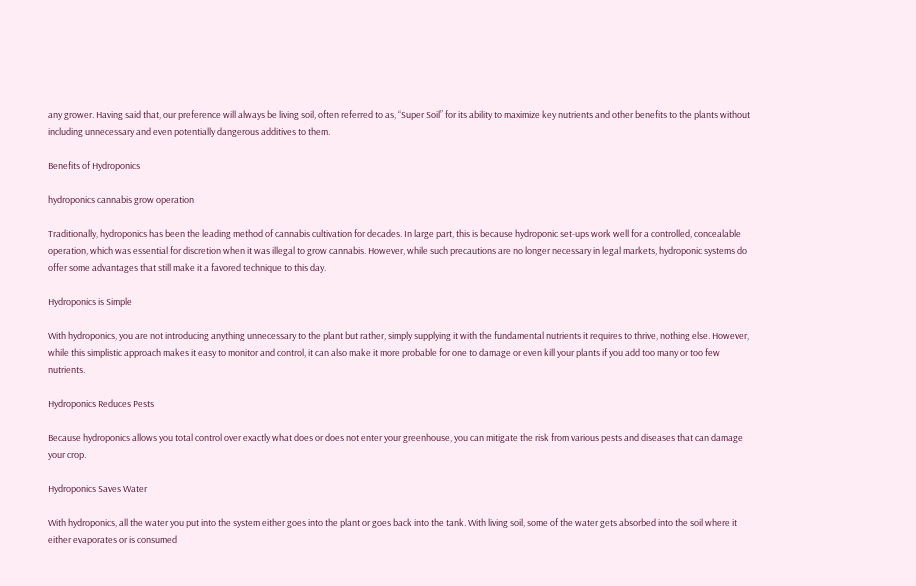any grower. Having said that, our preference will always be living soil, often referred to as, “Super Soil” for its ability to maximize key nutrients and other benefits to the plants without including unnecessary and even potentially dangerous additives to them.

Benefits of Hydroponics

hydroponics cannabis grow operation

Traditionally, hydroponics has been the leading method of cannabis cultivation for decades. In large part, this is because hydroponic set-ups work well for a controlled, concealable operation, which was essential for discretion when it was illegal to grow cannabis. However, while such precautions are no longer necessary in legal markets, hydroponic systems do offer some advantages that still make it a favored technique to this day.

Hydroponics is Simple

With hydroponics, you are not introducing anything unnecessary to the plant but rather, simply supplying it with the fundamental nutrients it requires to thrive, nothing else. However, while this simplistic approach makes it easy to monitor and control, it can also make it more probable for one to damage or even kill your plants if you add too many or too few nutrients.

Hydroponics Reduces Pests

Because hydroponics allows you total control over exactly what does or does not enter your greenhouse, you can mitigate the risk from various pests and diseases that can damage your crop.

Hydroponics Saves Water

With hydroponics, all the water you put into the system either goes into the plant or goes back into the tank. With living soil, some of the water gets absorbed into the soil where it either evaporates or is consumed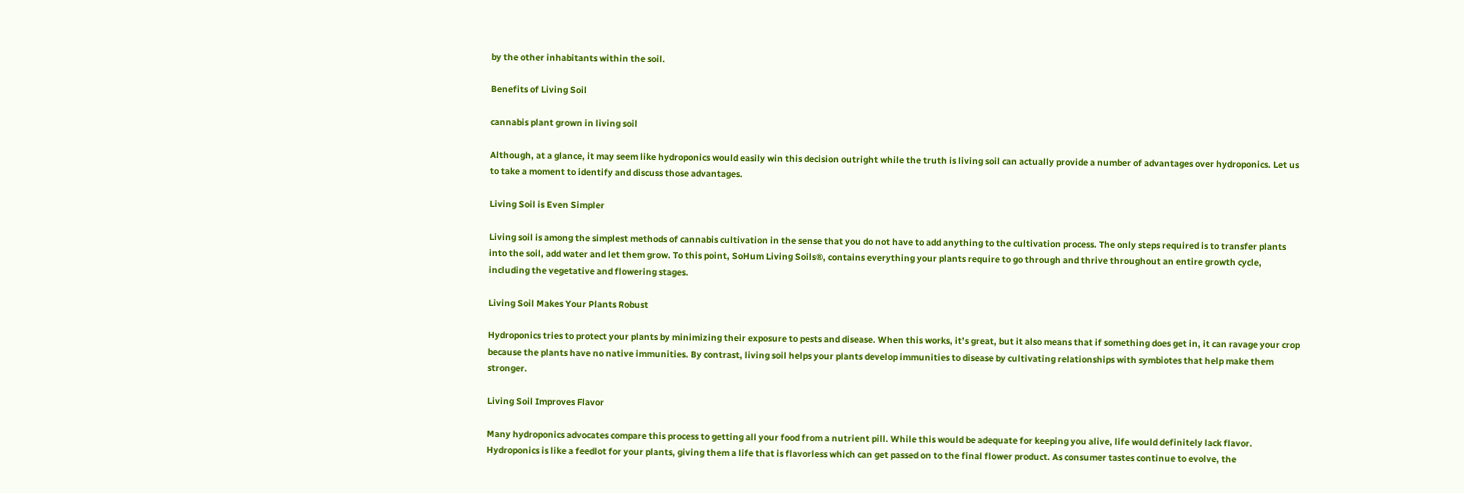by the other inhabitants within the soil.

Benefits of Living Soil

cannabis plant grown in living soil

Although, at a glance, it may seem like hydroponics would easily win this decision outright while the truth is living soil can actually provide a number of advantages over hydroponics. Let us to take a moment to identify and discuss those advantages.

Living Soil is Even Simpler

Living soil is among the simplest methods of cannabis cultivation in the sense that you do not have to add anything to the cultivation process. The only steps required is to transfer plants into the soil, add water and let them grow. To this point, SoHum Living Soils®, contains everything your plants require to go through and thrive throughout an entire growth cycle, including the vegetative and flowering stages.

Living Soil Makes Your Plants Robust

Hydroponics tries to protect your plants by minimizing their exposure to pests and disease. When this works, it’s great, but it also means that if something does get in, it can ravage your crop because the plants have no native immunities. By contrast, living soil helps your plants develop immunities to disease by cultivating relationships with symbiotes that help make them stronger.

Living Soil Improves Flavor

Many hydroponics advocates compare this process to getting all your food from a nutrient pill. While this would be adequate for keeping you alive, life would definitely lack flavor. Hydroponics is like a feedlot for your plants, giving them a life that is flavorless which can get passed on to the final flower product. As consumer tastes continue to evolve, the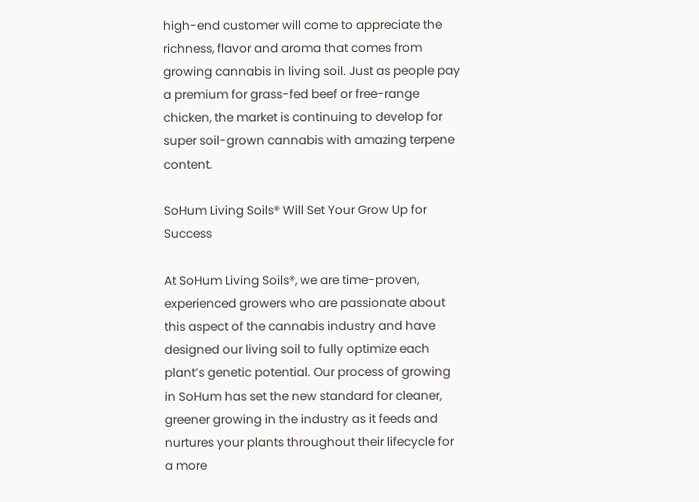high-end customer will come to appreciate the richness, flavor and aroma that comes from growing cannabis in living soil. Just as people pay a premium for grass-fed beef or free-range chicken, the market is continuing to develop for super soil-grown cannabis with amazing terpene content.

SoHum Living Soils® Will Set Your Grow Up for Success

At SoHum Living Soils®, we are time-proven, experienced growers who are passionate about this aspect of the cannabis industry and have designed our living soil to fully optimize each plant’s genetic potential. Our process of growing in SoHum has set the new standard for cleaner, greener growing in the industry as it feeds and nurtures your plants throughout their lifecycle for a more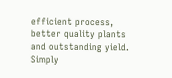efficient process, better quality plants and outstanding yield. Simply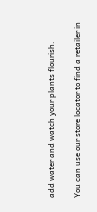add water and watch your plants flourish.

You can use our store locator to find a retailer in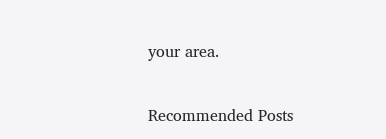your area.

Recommended Posts